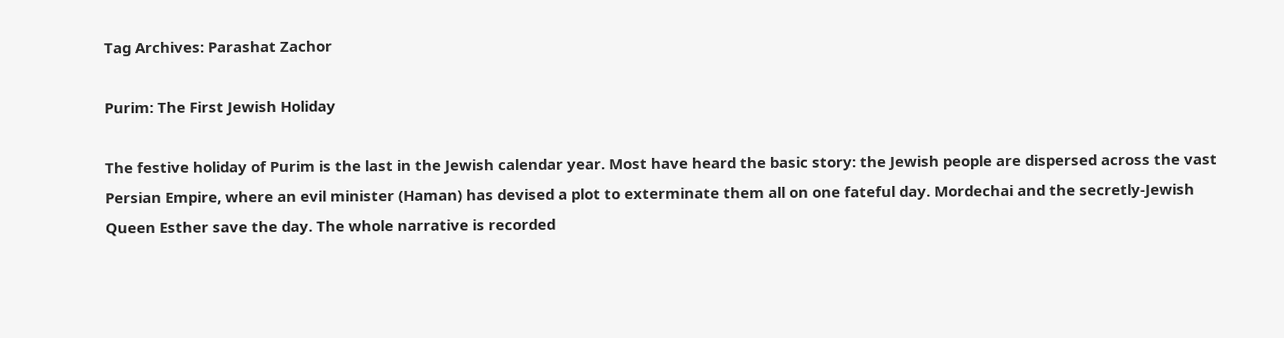Tag Archives: Parashat Zachor

Purim: The First Jewish Holiday

The festive holiday of Purim is the last in the Jewish calendar year. Most have heard the basic story: the Jewish people are dispersed across the vast Persian Empire, where an evil minister (Haman) has devised a plot to exterminate them all on one fateful day. Mordechai and the secretly-Jewish Queen Esther save the day. The whole narrative is recorded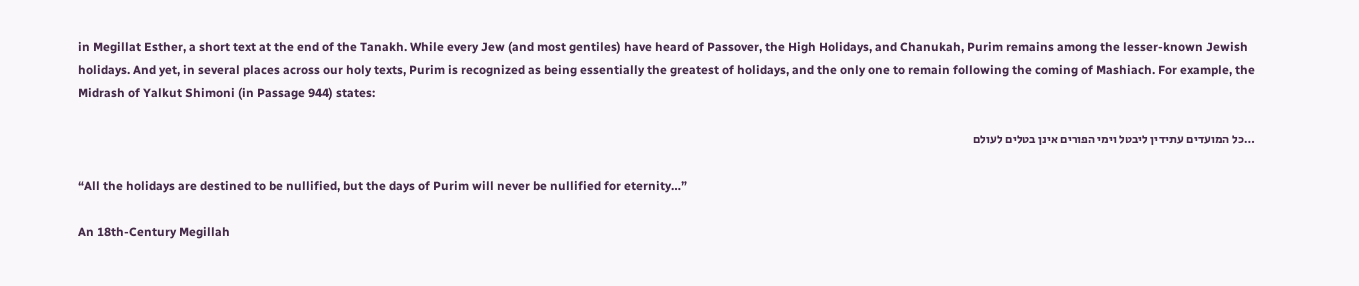in Megillat Esther, a short text at the end of the Tanakh. While every Jew (and most gentiles) have heard of Passover, the High Holidays, and Chanukah, Purim remains among the lesser-known Jewish holidays. And yet, in several places across our holy texts, Purim is recognized as being essentially the greatest of holidays, and the only one to remain following the coming of Mashiach. For example, the Midrash of Yalkut Shimoni (in Passage 944) states:

…כל המועדים עתידין ליבטל וימי הפורים אינן בטלים לעולם

“All the holidays are destined to be nullified, but the days of Purim will never be nullified for eternity…”

An 18th-Century Megillah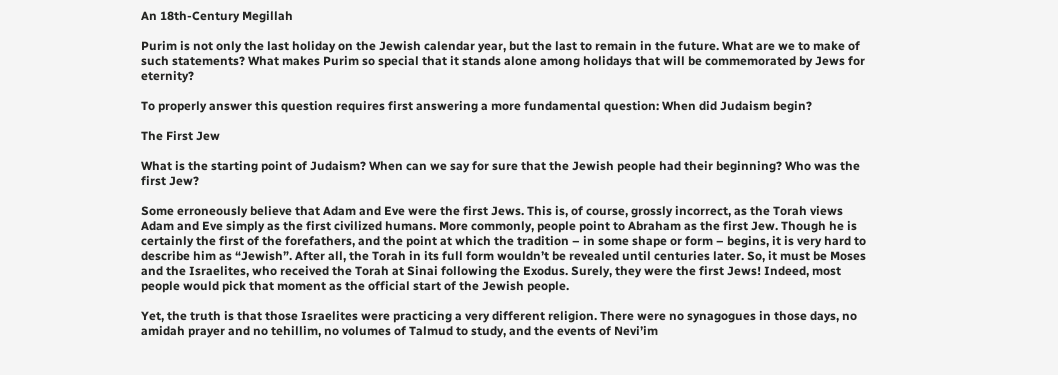An 18th-Century Megillah

Purim is not only the last holiday on the Jewish calendar year, but the last to remain in the future. What are we to make of such statements? What makes Purim so special that it stands alone among holidays that will be commemorated by Jews for eternity?

To properly answer this question requires first answering a more fundamental question: When did Judaism begin?

The First Jew

What is the starting point of Judaism? When can we say for sure that the Jewish people had their beginning? Who was the first Jew?

Some erroneously believe that Adam and Eve were the first Jews. This is, of course, grossly incorrect, as the Torah views Adam and Eve simply as the first civilized humans. More commonly, people point to Abraham as the first Jew. Though he is certainly the first of the forefathers, and the point at which the tradition – in some shape or form – begins, it is very hard to describe him as “Jewish”. After all, the Torah in its full form wouldn’t be revealed until centuries later. So, it must be Moses and the Israelites, who received the Torah at Sinai following the Exodus. Surely, they were the first Jews! Indeed, most people would pick that moment as the official start of the Jewish people.

Yet, the truth is that those Israelites were practicing a very different religion. There were no synagogues in those days, no amidah prayer and no tehillim, no volumes of Talmud to study, and the events of Nevi’im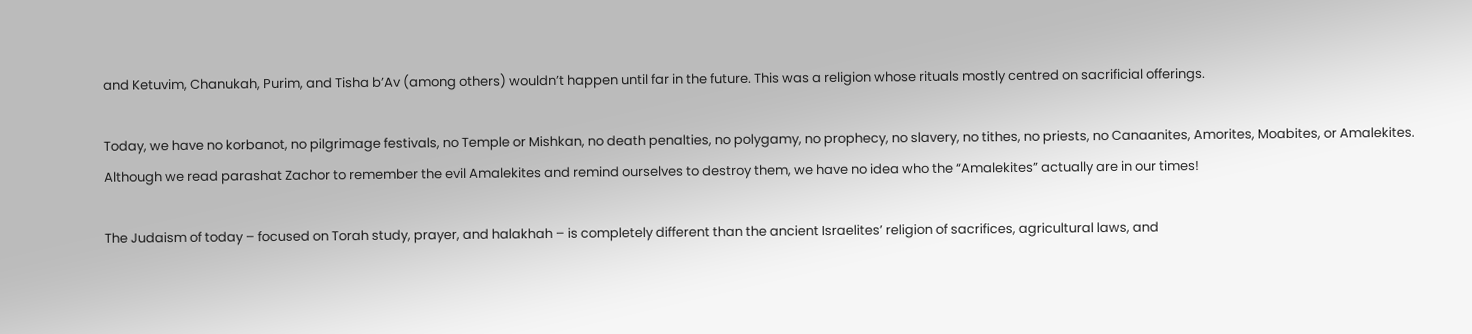and Ketuvim, Chanukah, Purim, and Tisha b’Av (among others) wouldn’t happen until far in the future. This was a religion whose rituals mostly centred on sacrificial offerings.

Today, we have no korbanot, no pilgrimage festivals, no Temple or Mishkan, no death penalties, no polygamy, no prophecy, no slavery, no tithes, no priests, no Canaanites, Amorites, Moabites, or Amalekites. Although we read parashat Zachor to remember the evil Amalekites and remind ourselves to destroy them, we have no idea who the “Amalekites” actually are in our times!

The Judaism of today – focused on Torah study, prayer, and halakhah – is completely different than the ancient Israelites’ religion of sacrifices, agricultural laws, and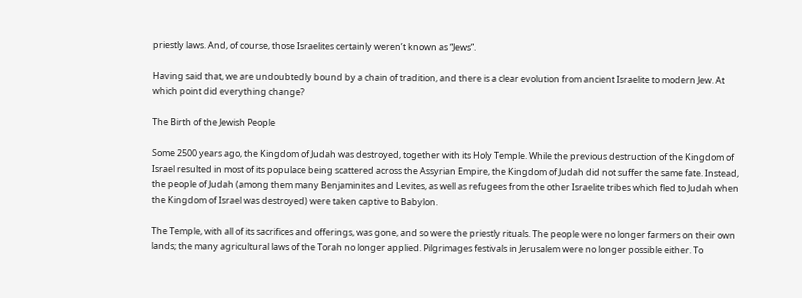priestly laws. And, of course, those Israelites certainly weren’t known as “Jews”.

Having said that, we are undoubtedly bound by a chain of tradition, and there is a clear evolution from ancient Israelite to modern Jew. At which point did everything change?

The Birth of the Jewish People

Some 2500 years ago, the Kingdom of Judah was destroyed, together with its Holy Temple. While the previous destruction of the Kingdom of Israel resulted in most of its populace being scattered across the Assyrian Empire, the Kingdom of Judah did not suffer the same fate. Instead, the people of Judah (among them many Benjaminites and Levites, as well as refugees from the other Israelite tribes which fled to Judah when the Kingdom of Israel was destroyed) were taken captive to Babylon.

The Temple, with all of its sacrifices and offerings, was gone, and so were the priestly rituals. The people were no longer farmers on their own lands; the many agricultural laws of the Torah no longer applied. Pilgrimages festivals in Jerusalem were no longer possible either. To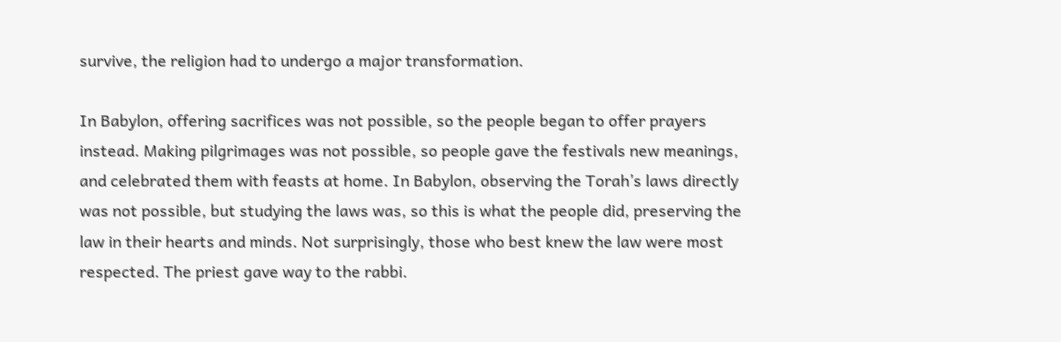survive, the religion had to undergo a major transformation.

In Babylon, offering sacrifices was not possible, so the people began to offer prayers instead. Making pilgrimages was not possible, so people gave the festivals new meanings, and celebrated them with feasts at home. In Babylon, observing the Torah’s laws directly was not possible, but studying the laws was, so this is what the people did, preserving the law in their hearts and minds. Not surprisingly, those who best knew the law were most respected. The priest gave way to the rabbi.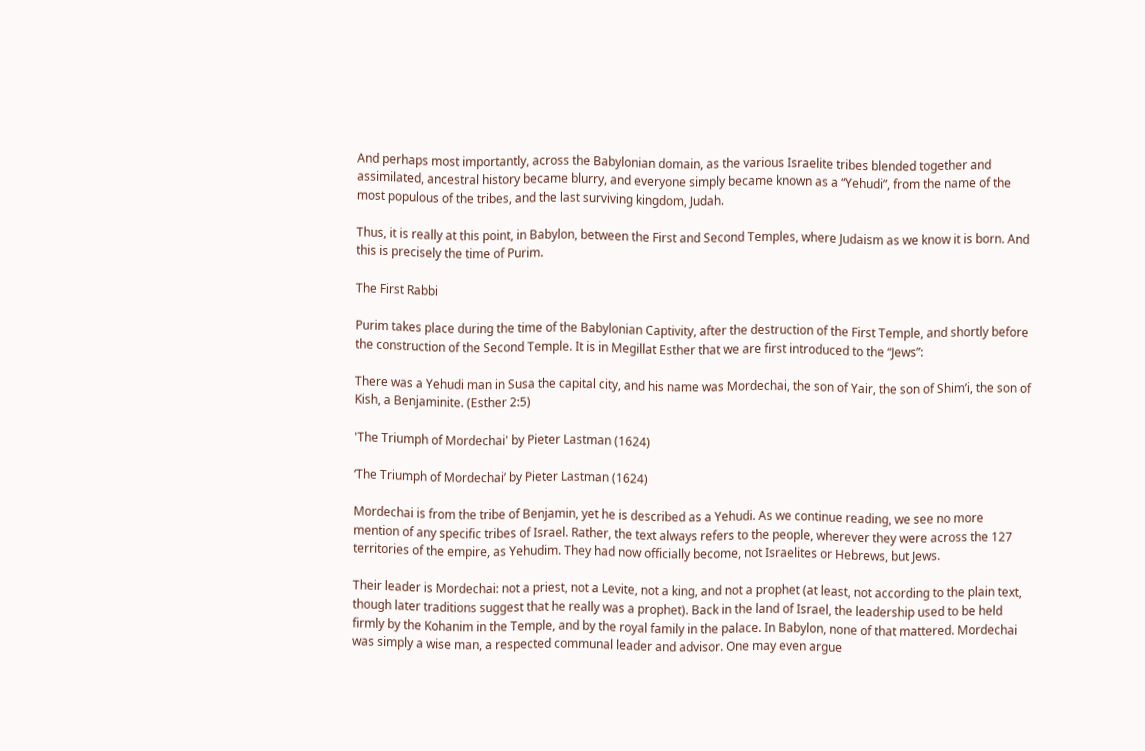And perhaps most importantly, across the Babylonian domain, as the various Israelite tribes blended together and assimilated, ancestral history became blurry, and everyone simply became known as a “Yehudi”, from the name of the most populous of the tribes, and the last surviving kingdom, Judah.

Thus, it is really at this point, in Babylon, between the First and Second Temples, where Judaism as we know it is born. And this is precisely the time of Purim.

The First Rabbi

Purim takes place during the time of the Babylonian Captivity, after the destruction of the First Temple, and shortly before the construction of the Second Temple. It is in Megillat Esther that we are first introduced to the “Jews”:

There was a Yehudi man in Susa the capital city, and his name was Mordechai, the son of Yair, the son of Shim’i, the son of Kish, a Benjaminite. (Esther 2:5)

'The Triumph of Mordechai' by Pieter Lastman (1624)

‘The Triumph of Mordechai’ by Pieter Lastman (1624)

Mordechai is from the tribe of Benjamin, yet he is described as a Yehudi. As we continue reading, we see no more mention of any specific tribes of Israel. Rather, the text always refers to the people, wherever they were across the 127 territories of the empire, as Yehudim. They had now officially become, not Israelites or Hebrews, but Jews.

Their leader is Mordechai: not a priest, not a Levite, not a king, and not a prophet (at least, not according to the plain text, though later traditions suggest that he really was a prophet). Back in the land of Israel, the leadership used to be held firmly by the Kohanim in the Temple, and by the royal family in the palace. In Babylon, none of that mattered. Mordechai was simply a wise man, a respected communal leader and advisor. One may even argue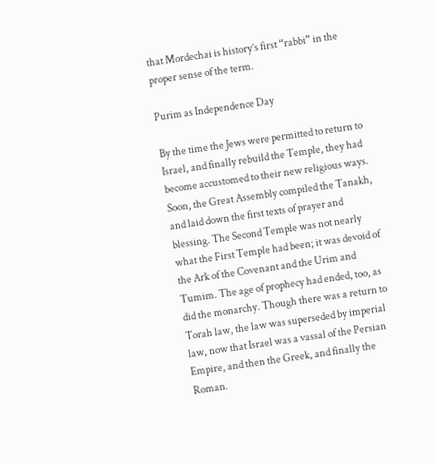that Mordechai is history’s first “rabbi” in the proper sense of the term.

Purim as Independence Day

By the time the Jews were permitted to return to Israel, and finally rebuild the Temple, they had become accustomed to their new religious ways. Soon, the Great Assembly compiled the Tanakh, and laid down the first texts of prayer and blessing. The Second Temple was not nearly what the First Temple had been; it was devoid of the Ark of the Covenant and the Urim and Tumim. The age of prophecy had ended, too, as did the monarchy. Though there was a return to Torah law, the law was superseded by imperial law, now that Israel was a vassal of the Persian Empire, and then the Greek, and finally the Roman.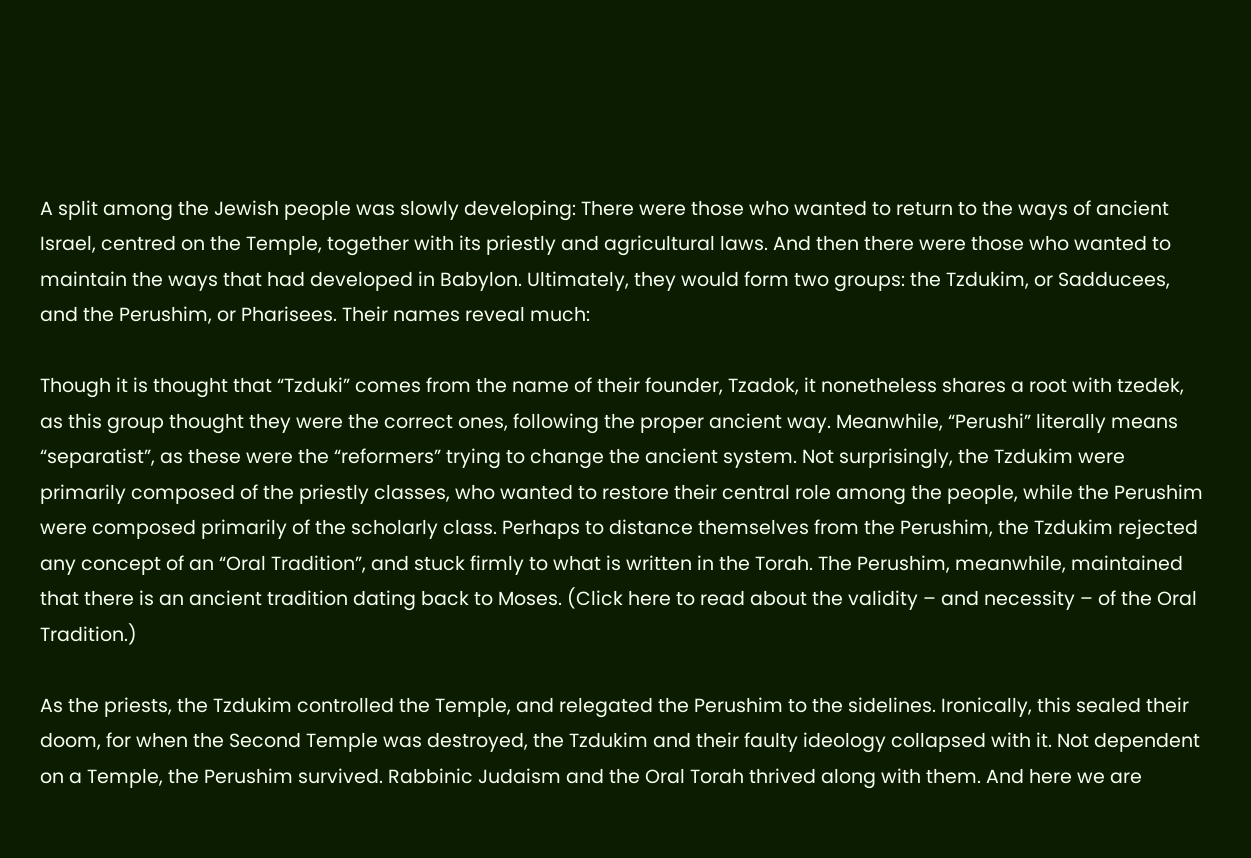A split among the Jewish people was slowly developing: There were those who wanted to return to the ways of ancient Israel, centred on the Temple, together with its priestly and agricultural laws. And then there were those who wanted to maintain the ways that had developed in Babylon. Ultimately, they would form two groups: the Tzdukim, or Sadducees, and the Perushim, or Pharisees. Their names reveal much:

Though it is thought that “Tzduki” comes from the name of their founder, Tzadok, it nonetheless shares a root with tzedek, as this group thought they were the correct ones, following the proper ancient way. Meanwhile, “Perushi” literally means “separatist”, as these were the “reformers” trying to change the ancient system. Not surprisingly, the Tzdukim were primarily composed of the priestly classes, who wanted to restore their central role among the people, while the Perushim were composed primarily of the scholarly class. Perhaps to distance themselves from the Perushim, the Tzdukim rejected any concept of an “Oral Tradition”, and stuck firmly to what is written in the Torah. The Perushim, meanwhile, maintained that there is an ancient tradition dating back to Moses. (Click here to read about the validity – and necessity – of the Oral Tradition.)

As the priests, the Tzdukim controlled the Temple, and relegated the Perushim to the sidelines. Ironically, this sealed their doom, for when the Second Temple was destroyed, the Tzdukim and their faulty ideology collapsed with it. Not dependent on a Temple, the Perushim survived. Rabbinic Judaism and the Oral Torah thrived along with them. And here we are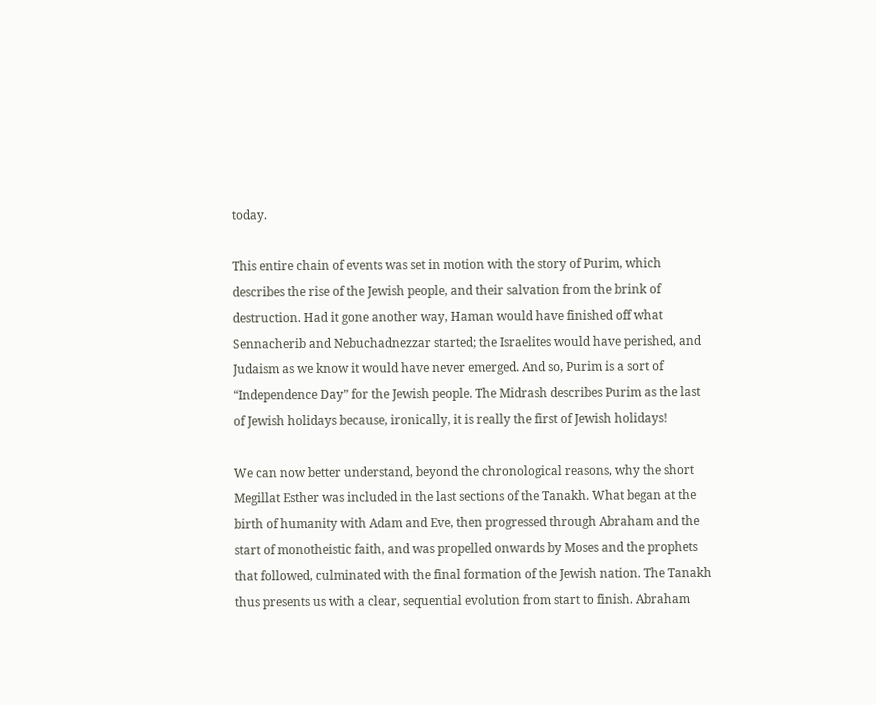today.

This entire chain of events was set in motion with the story of Purim, which describes the rise of the Jewish people, and their salvation from the brink of destruction. Had it gone another way, Haman would have finished off what Sennacherib and Nebuchadnezzar started; the Israelites would have perished, and Judaism as we know it would have never emerged. And so, Purim is a sort of “Independence Day” for the Jewish people. The Midrash describes Purim as the last of Jewish holidays because, ironically, it is really the first of Jewish holidays!

We can now better understand, beyond the chronological reasons, why the short Megillat Esther was included in the last sections of the Tanakh. What began at the birth of humanity with Adam and Eve, then progressed through Abraham and the start of monotheistic faith, and was propelled onwards by Moses and the prophets that followed, culminated with the final formation of the Jewish nation. The Tanakh thus presents us with a clear, sequential evolution from start to finish. Abraham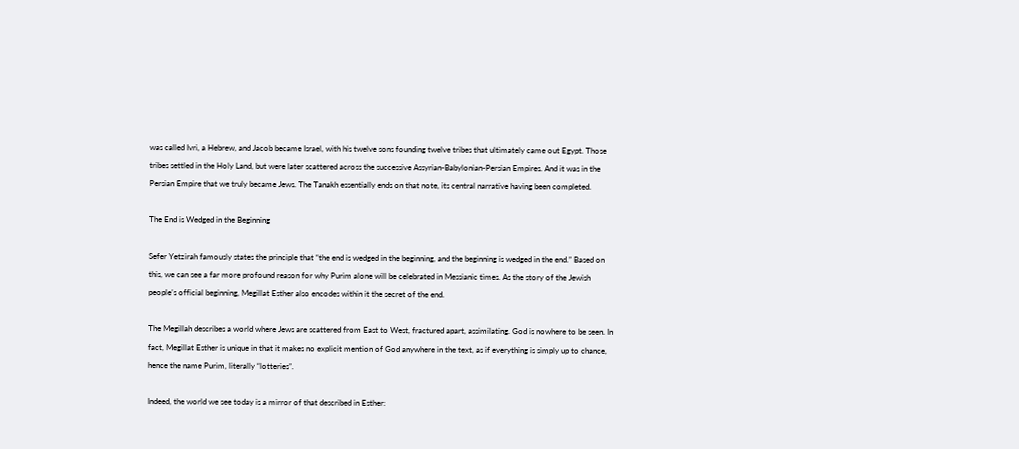was called Ivri, a Hebrew, and Jacob became Israel, with his twelve sons founding twelve tribes that ultimately came out Egypt. Those tribes settled in the Holy Land, but were later scattered across the successive Assyrian-Babylonian-Persian Empires. And it was in the Persian Empire that we truly became Jews. The Tanakh essentially ends on that note, its central narrative having been completed.

The End is Wedged in the Beginning

Sefer Yetzirah famously states the principle that “the end is wedged in the beginning, and the beginning is wedged in the end.” Based on this, we can see a far more profound reason for why Purim alone will be celebrated in Messianic times. As the story of the Jewish people’s official beginning, Megillat Esther also encodes within it the secret of the end.

The Megillah describes a world where Jews are scattered from East to West, fractured apart, assimilating. God is nowhere to be seen. In fact, Megillat Esther is unique in that it makes no explicit mention of God anywhere in the text, as if everything is simply up to chance, hence the name Purim, literally “lotteries”.

Indeed, the world we see today is a mirror of that described in Esther: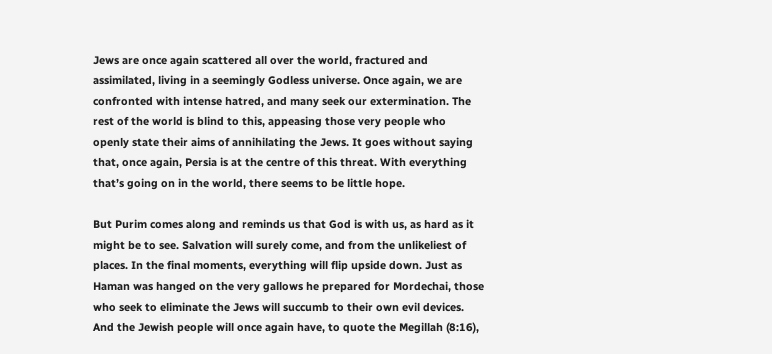Jews are once again scattered all over the world, fractured and assimilated, living in a seemingly Godless universe. Once again, we are confronted with intense hatred, and many seek our extermination. The rest of the world is blind to this, appeasing those very people who openly state their aims of annihilating the Jews. It goes without saying that, once again, Persia is at the centre of this threat. With everything that’s going on in the world, there seems to be little hope.

But Purim comes along and reminds us that God is with us, as hard as it might be to see. Salvation will surely come, and from the unlikeliest of places. In the final moments, everything will flip upside down. Just as Haman was hanged on the very gallows he prepared for Mordechai, those who seek to eliminate the Jews will succumb to their own evil devices. And the Jewish people will once again have, to quote the Megillah (8:16),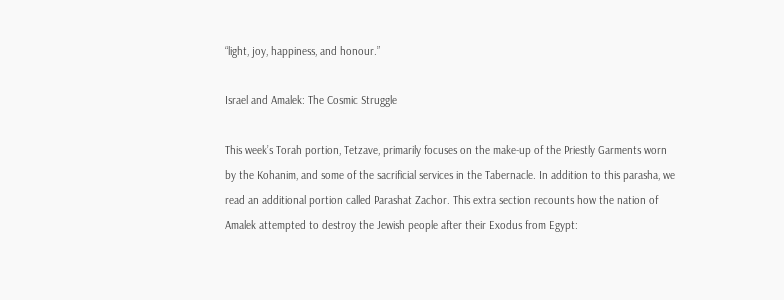“light, joy, happiness, and honour.”

Israel and Amalek: The Cosmic Struggle

This week’s Torah portion, Tetzave, primarily focuses on the make-up of the Priestly Garments worn by the Kohanim, and some of the sacrificial services in the Tabernacle. In addition to this parasha, we read an additional portion called Parashat Zachor. This extra section recounts how the nation of Amalek attempted to destroy the Jewish people after their Exodus from Egypt: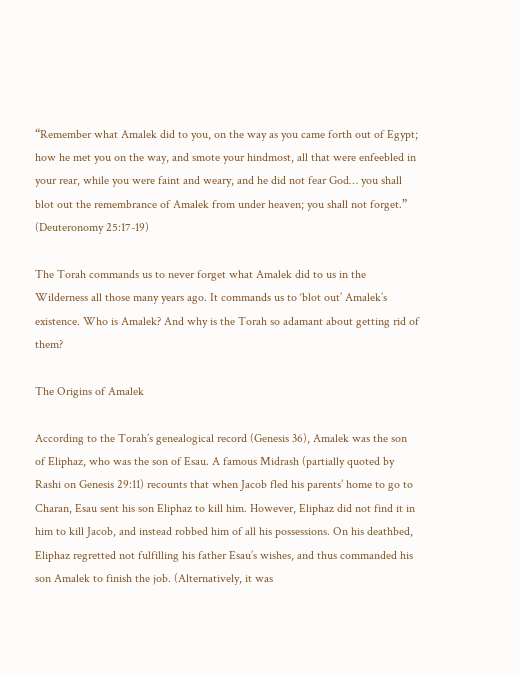“Remember what Amalek did to you, on the way as you came forth out of Egypt; how he met you on the way, and smote your hindmost, all that were enfeebled in your rear, while you were faint and weary, and he did not fear God… you shall blot out the remembrance of Amalek from under heaven; you shall not forget.” (Deuteronomy 25:17-19)

The Torah commands us to never forget what Amalek did to us in the Wilderness all those many years ago. It commands us to ‘blot out’ Amalek’s existence. Who is Amalek? And why is the Torah so adamant about getting rid of them?

The Origins of Amalek

According to the Torah’s genealogical record (Genesis 36), Amalek was the son of Eliphaz, who was the son of Esau. A famous Midrash (partially quoted by Rashi on Genesis 29:11) recounts that when Jacob fled his parents’ home to go to Charan, Esau sent his son Eliphaz to kill him. However, Eliphaz did not find it in him to kill Jacob, and instead robbed him of all his possessions. On his deathbed, Eliphaz regretted not fulfilling his father Esau’s wishes, and thus commanded his son Amalek to finish the job. (Alternatively, it was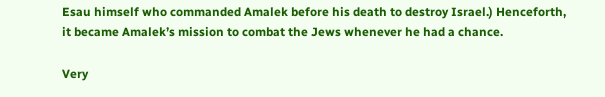Esau himself who commanded Amalek before his death to destroy Israel.) Henceforth, it became Amalek’s mission to combat the Jews whenever he had a chance.

Very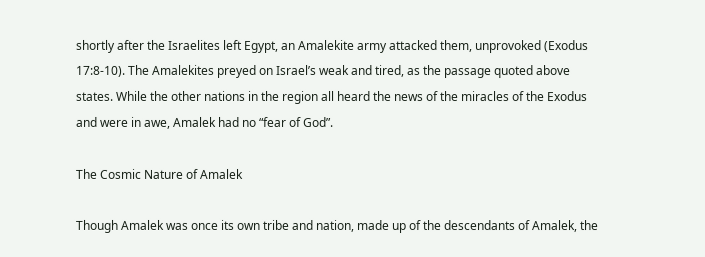shortly after the Israelites left Egypt, an Amalekite army attacked them, unprovoked (Exodus 17:8-10). The Amalekites preyed on Israel’s weak and tired, as the passage quoted above states. While the other nations in the region all heard the news of the miracles of the Exodus and were in awe, Amalek had no “fear of God”.

The Cosmic Nature of Amalek

Though Amalek was once its own tribe and nation, made up of the descendants of Amalek, the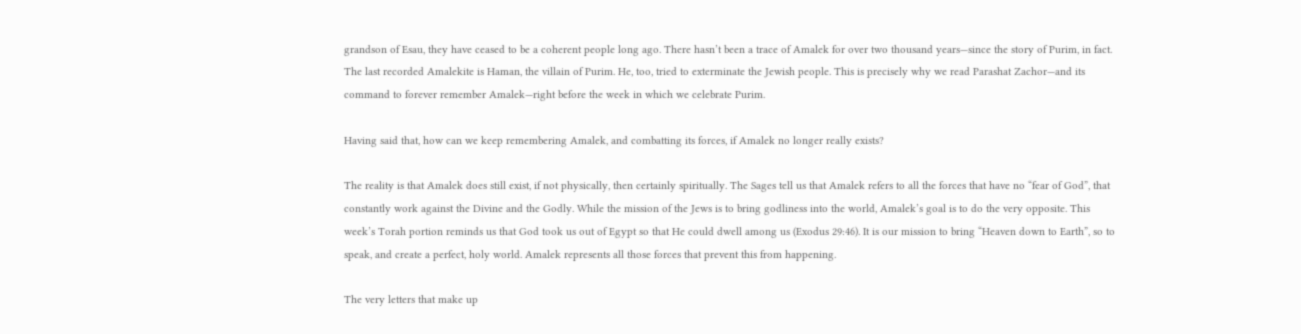grandson of Esau, they have ceased to be a coherent people long ago. There hasn’t been a trace of Amalek for over two thousand years—since the story of Purim, in fact. The last recorded Amalekite is Haman, the villain of Purim. He, too, tried to exterminate the Jewish people. This is precisely why we read Parashat Zachor—and its command to forever remember Amalek—right before the week in which we celebrate Purim.

Having said that, how can we keep remembering Amalek, and combatting its forces, if Amalek no longer really exists?

The reality is that Amalek does still exist, if not physically, then certainly spiritually. The Sages tell us that Amalek refers to all the forces that have no “fear of God”, that constantly work against the Divine and the Godly. While the mission of the Jews is to bring godliness into the world, Amalek’s goal is to do the very opposite. This week’s Torah portion reminds us that God took us out of Egypt so that He could dwell among us (Exodus 29:46). It is our mission to bring “Heaven down to Earth”, so to speak, and create a perfect, holy world. Amalek represents all those forces that prevent this from happening.

The very letters that make up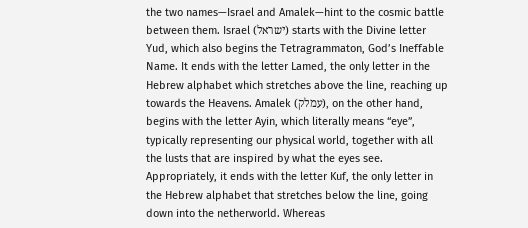the two names—Israel and Amalek—hint to the cosmic battle between them. Israel (ישראל) starts with the Divine letter Yud, which also begins the Tetragrammaton, God’s Ineffable Name. It ends with the letter Lamed, the only letter in the Hebrew alphabet which stretches above the line, reaching up towards the Heavens. Amalek (עמלק), on the other hand, begins with the letter Ayin, which literally means “eye”, typically representing our physical world, together with all the lusts that are inspired by what the eyes see. Appropriately, it ends with the letter Kuf, the only letter in the Hebrew alphabet that stretches below the line, going down into the netherworld. Whereas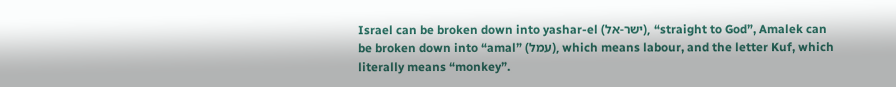Israel can be broken down into yashar-el (ישר-אל), “straight to God”, Amalek can be broken down into “amal” (עמל), which means labour, and the letter Kuf, which literally means “monkey”.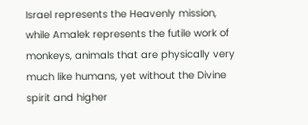Israel represents the Heavenly mission, while Amalek represents the futile work of monkeys, animals that are physically very much like humans, yet without the Divine spirit and higher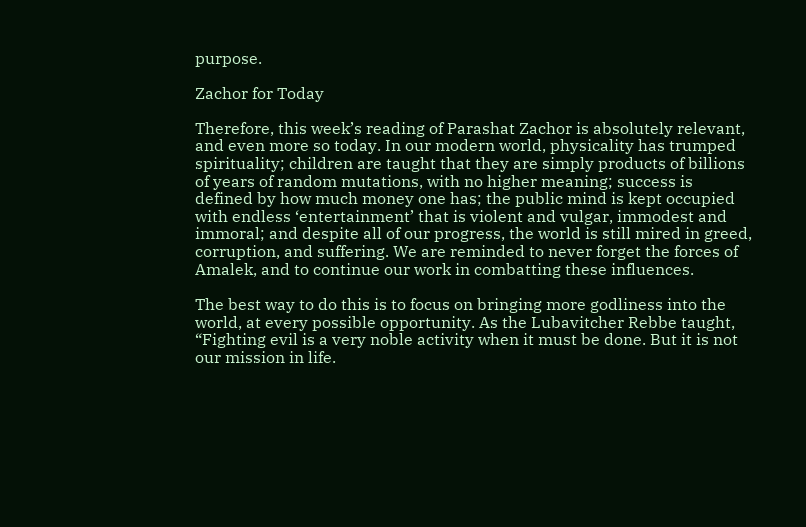purpose.

Zachor for Today

Therefore, this week’s reading of Parashat Zachor is absolutely relevant, and even more so today. In our modern world, physicality has trumped spirituality; children are taught that they are simply products of billions of years of random mutations, with no higher meaning; success is defined by how much money one has; the public mind is kept occupied with endless ‘entertainment’ that is violent and vulgar, immodest and immoral; and despite all of our progress, the world is still mired in greed, corruption, and suffering. We are reminded to never forget the forces of Amalek, and to continue our work in combatting these influences.

The best way to do this is to focus on bringing more godliness into the world, at every possible opportunity. As the Lubavitcher Rebbe taught, “Fighting evil is a very noble activity when it must be done. But it is not our mission in life.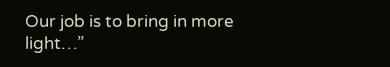Our job is to bring in more light…”